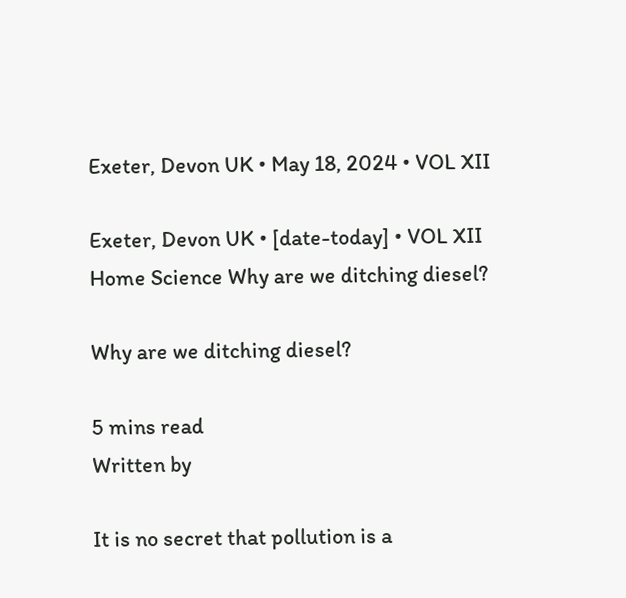Exeter, Devon UK • May 18, 2024 • VOL XII

Exeter, Devon UK • [date-today] • VOL XII
Home Science Why are we ditching diesel?

Why are we ditching diesel?

5 mins read
Written by

It is no secret that pollution is a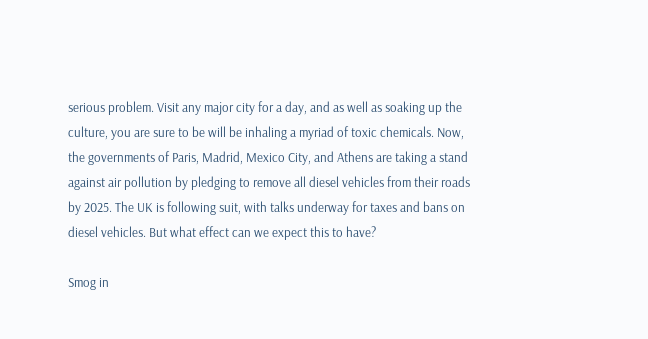serious problem. Visit any major city for a day, and as well as soaking up the culture, you are sure to be will be inhaling a myriad of toxic chemicals. Now, the governments of Paris, Madrid, Mexico City, and Athens are taking a stand against air pollution by pledging to remove all diesel vehicles from their roads by 2025. The UK is following suit, with talks underway for taxes and bans on diesel vehicles. But what effect can we expect this to have?

Smog in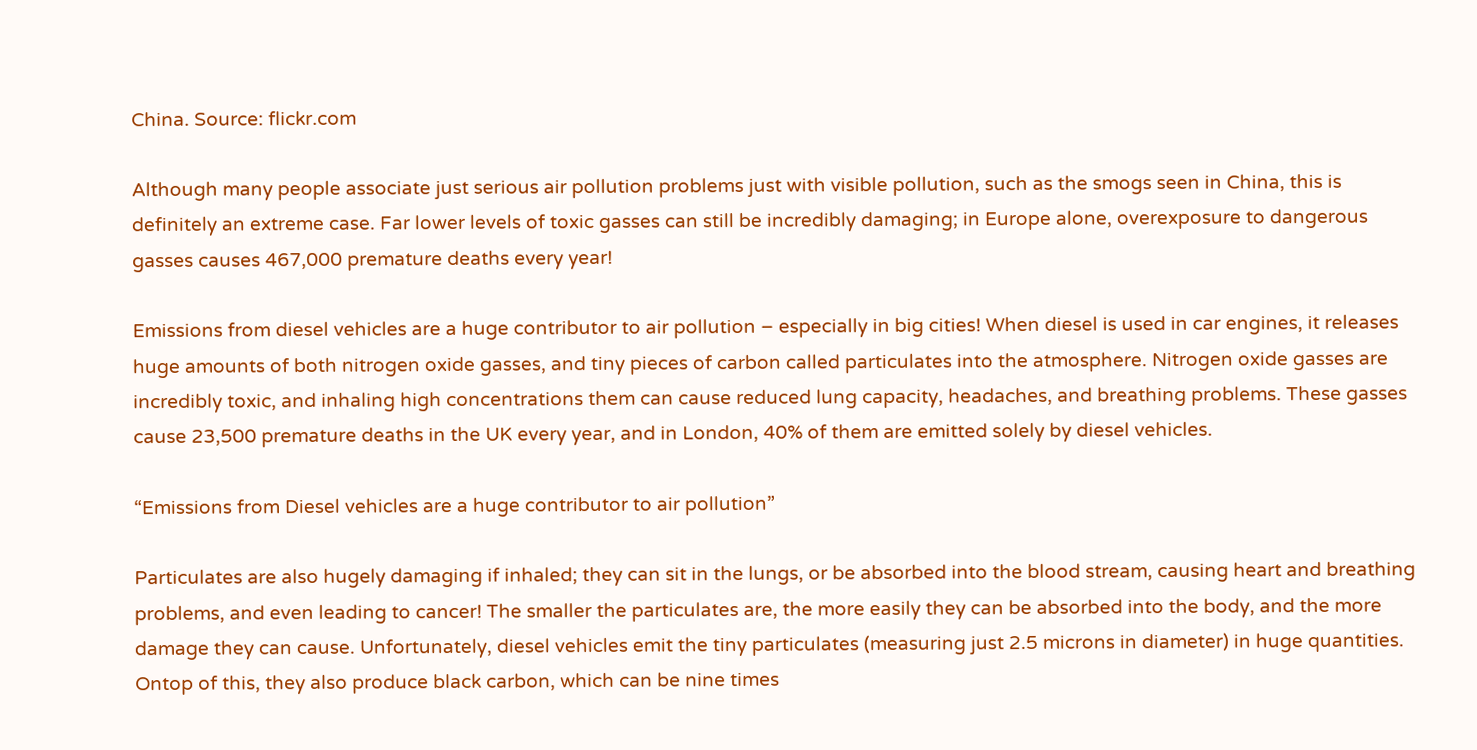China. Source: flickr.com

Although many people associate just serious air pollution problems just with visible pollution, such as the smogs seen in China, this is definitely an extreme case. Far lower levels of toxic gasses can still be incredibly damaging; in Europe alone, overexposure to dangerous gasses causes 467,000 premature deaths every year!

Emissions from diesel vehicles are a huge contributor to air pollution – especially in big cities! When diesel is used in car engines, it releases huge amounts of both nitrogen oxide gasses, and tiny pieces of carbon called particulates into the atmosphere. Nitrogen oxide gasses are incredibly toxic, and inhaling high concentrations them can cause reduced lung capacity, headaches, and breathing problems. These gasses cause 23,500 premature deaths in the UK every year, and in London, 40% of them are emitted solely by diesel vehicles.

“Emissions from Diesel vehicles are a huge contributor to air pollution”

Particulates are also hugely damaging if inhaled; they can sit in the lungs, or be absorbed into the blood stream, causing heart and breathing problems, and even leading to cancer! The smaller the particulates are, the more easily they can be absorbed into the body, and the more damage they can cause. Unfortunately, diesel vehicles emit the tiny particulates (measuring just 2.5 microns in diameter) in huge quantities. Ontop of this, they also produce black carbon, which can be nine times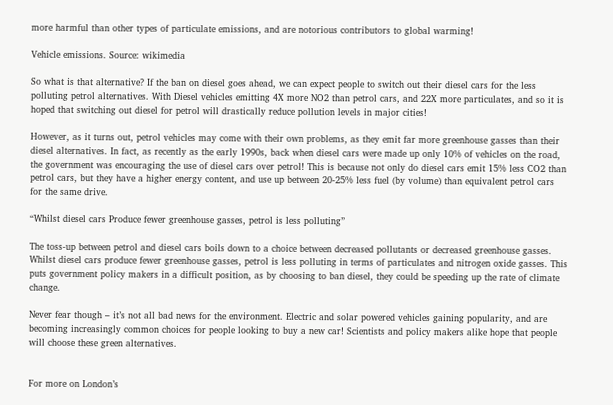more harmful than other types of particulate emissions, and are notorious contributors to global warming!

Vehicle emissions. Source: wikimedia

So what is that alternative? If the ban on diesel goes ahead, we can expect people to switch out their diesel cars for the less polluting petrol alternatives. With Diesel vehicles emitting 4X more NO2 than petrol cars, and 22X more particulates, and so it is hoped that switching out diesel for petrol will drastically reduce pollution levels in major cities!

However, as it turns out, petrol vehicles may come with their own problems, as they emit far more greenhouse gasses than their diesel alternatives. In fact, as recently as the early 1990s, back when diesel cars were made up only 10% of vehicles on the road, the government was encouraging the use of diesel cars over petrol! This is because not only do diesel cars emit 15% less CO2 than petrol cars, but they have a higher energy content, and use up between 20-25% less fuel (by volume) than equivalent petrol cars for the same drive.

“Whilst diesel cars Produce fewer greenhouse gasses, petrol is less polluting”

The toss-up between petrol and diesel cars boils down to a choice between decreased pollutants or decreased greenhouse gasses. Whilst diesel cars produce fewer greenhouse gasses, petrol is less polluting in terms of particulates and nitrogen oxide gasses. This puts government policy makers in a difficult position, as by choosing to ban diesel, they could be speeding up the rate of climate change.

Never fear though – it’s not all bad news for the environment. Electric and solar powered vehicles gaining popularity, and are becoming increasingly common choices for people looking to buy a new car! Scientists and policy makers alike hope that people will choose these green alternatives.


For more on London’s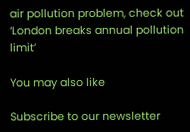air pollution problem, check out ‘London breaks annual pollution limit’

You may also like

Subscribe to our newsletter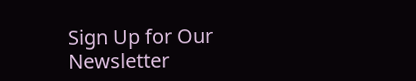Sign Up for Our Newsletter